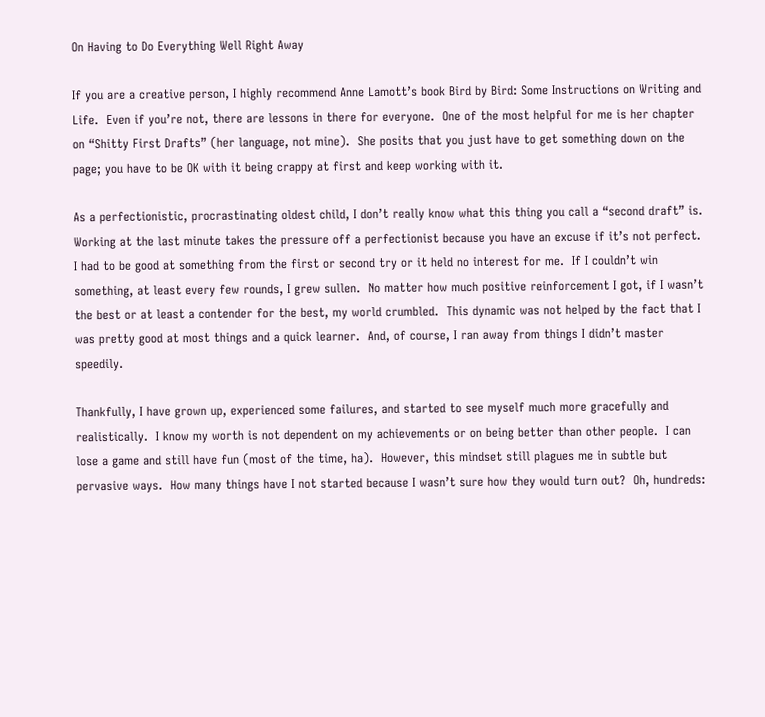On Having to Do Everything Well Right Away

If you are a creative person, I highly recommend Anne Lamott’s book Bird by Bird: Some Instructions on Writing and Life.  Even if you’re not, there are lessons in there for everyone.  One of the most helpful for me is her chapter on “Shitty First Drafts” (her language, not mine).  She posits that you just have to get something down on the page; you have to be OK with it being crappy at first and keep working with it.

As a perfectionistic, procrastinating oldest child, I don’t really know what this thing you call a “second draft” is.  Working at the last minute takes the pressure off a perfectionist because you have an excuse if it’s not perfect.  I had to be good at something from the first or second try or it held no interest for me.  If I couldn’t win something, at least every few rounds, I grew sullen.  No matter how much positive reinforcement I got, if I wasn’t the best or at least a contender for the best, my world crumbled.  This dynamic was not helped by the fact that I was pretty good at most things and a quick learner.  And, of course, I ran away from things I didn’t master speedily.

Thankfully, I have grown up, experienced some failures, and started to see myself much more gracefully and realistically.  I know my worth is not dependent on my achievements or on being better than other people.  I can lose a game and still have fun (most of the time, ha).  However, this mindset still plagues me in subtle but pervasive ways.  How many things have I not started because I wasn’t sure how they would turn out?  Oh, hundreds: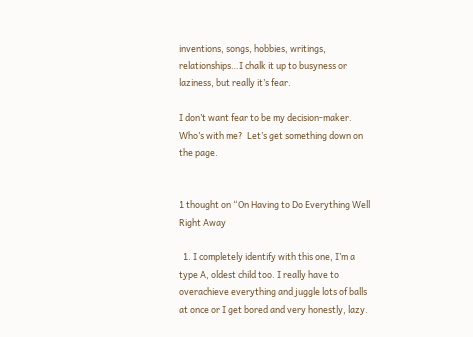inventions, songs, hobbies, writings, relationships…I chalk it up to busyness or laziness, but really it’s fear.

I don’t want fear to be my decision-maker.  Who’s with me?  Let’s get something down on the page.


1 thought on “On Having to Do Everything Well Right Away

  1. I completely identify with this one, I’m a type A, oldest child too. I really have to overachieve everything and juggle lots of balls at once or I get bored and very honestly, lazy.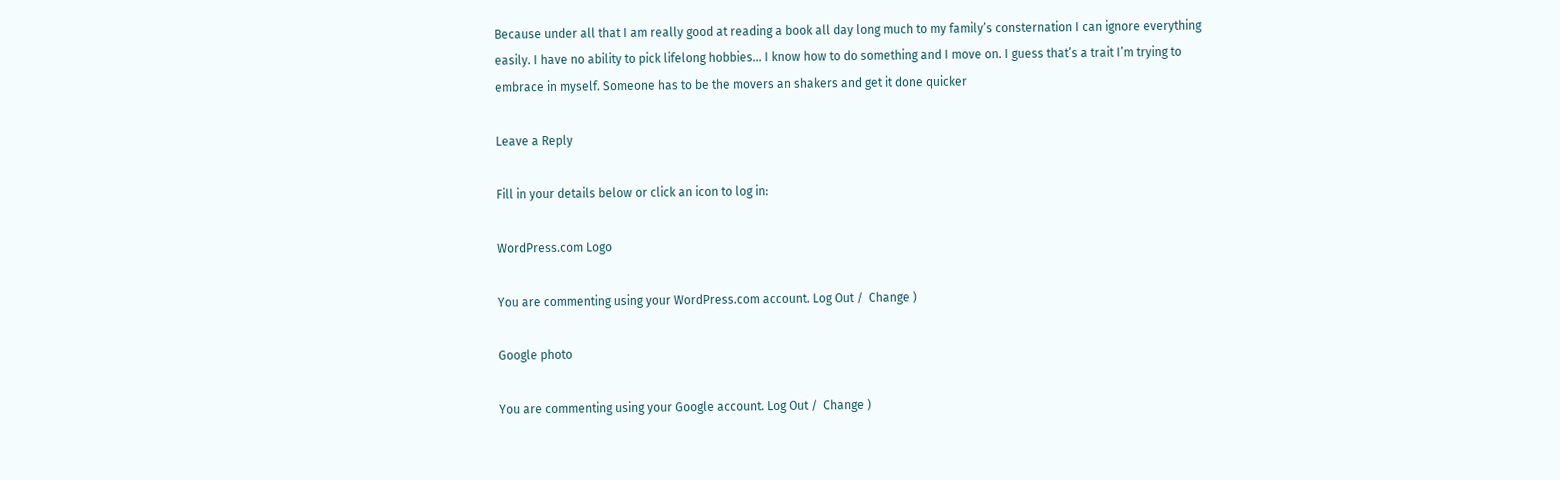Because under all that I am really good at reading a book all day long much to my family’s consternation I can ignore everything easily. I have no ability to pick lifelong hobbies… I know how to do something and I move on. I guess that’s a trait I’m trying to embrace in myself. Someone has to be the movers an shakers and get it done quicker

Leave a Reply

Fill in your details below or click an icon to log in:

WordPress.com Logo

You are commenting using your WordPress.com account. Log Out /  Change )

Google photo

You are commenting using your Google account. Log Out /  Change )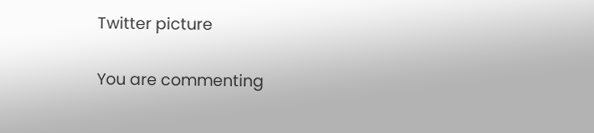Twitter picture

You are commenting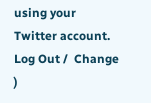using your Twitter account. Log Out /  Change )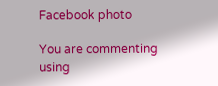Facebook photo

You are commenting using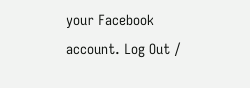your Facebook account. Log Out /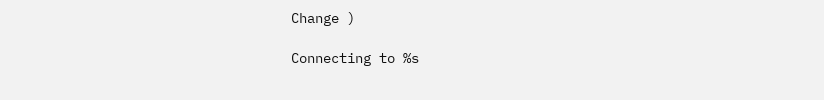Change )

Connecting to %s